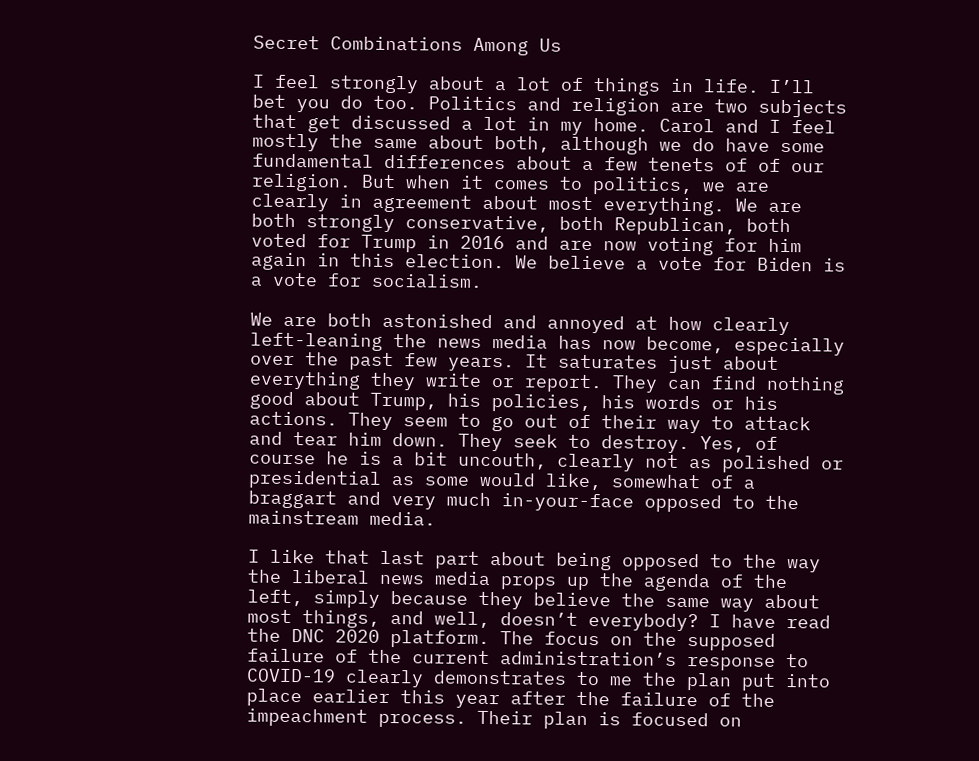Secret Combinations Among Us

I feel strongly about a lot of things in life. I’ll bet you do too. Politics and religion are two subjects that get discussed a lot in my home. Carol and I feel mostly the same about both, although we do have some fundamental differences about a few tenets of of our religion. But when it comes to politics, we are clearly in agreement about most everything. We are both strongly conservative, both Republican, both voted for Trump in 2016 and are now voting for him again in this election. We believe a vote for Biden is a vote for socialism.

We are both astonished and annoyed at how clearly left-leaning the news media has now become, especially over the past few years. It saturates just about everything they write or report. They can find nothing good about Trump, his policies, his words or his actions. They seem to go out of their way to attack and tear him down. They seek to destroy. Yes, of course he is a bit uncouth, clearly not as polished or presidential as some would like, somewhat of a braggart and very much in-your-face opposed to the mainstream media.

I like that last part about being opposed to the way the liberal news media props up the agenda of the left, simply because they believe the same way about most things, and well, doesn’t everybody? I have read the DNC 2020 platform. The focus on the supposed failure of the current administration’s response to COVID-19 clearly demonstrates to me the plan put into place earlier this year after the failure of the impeachment process. Their plan is focused on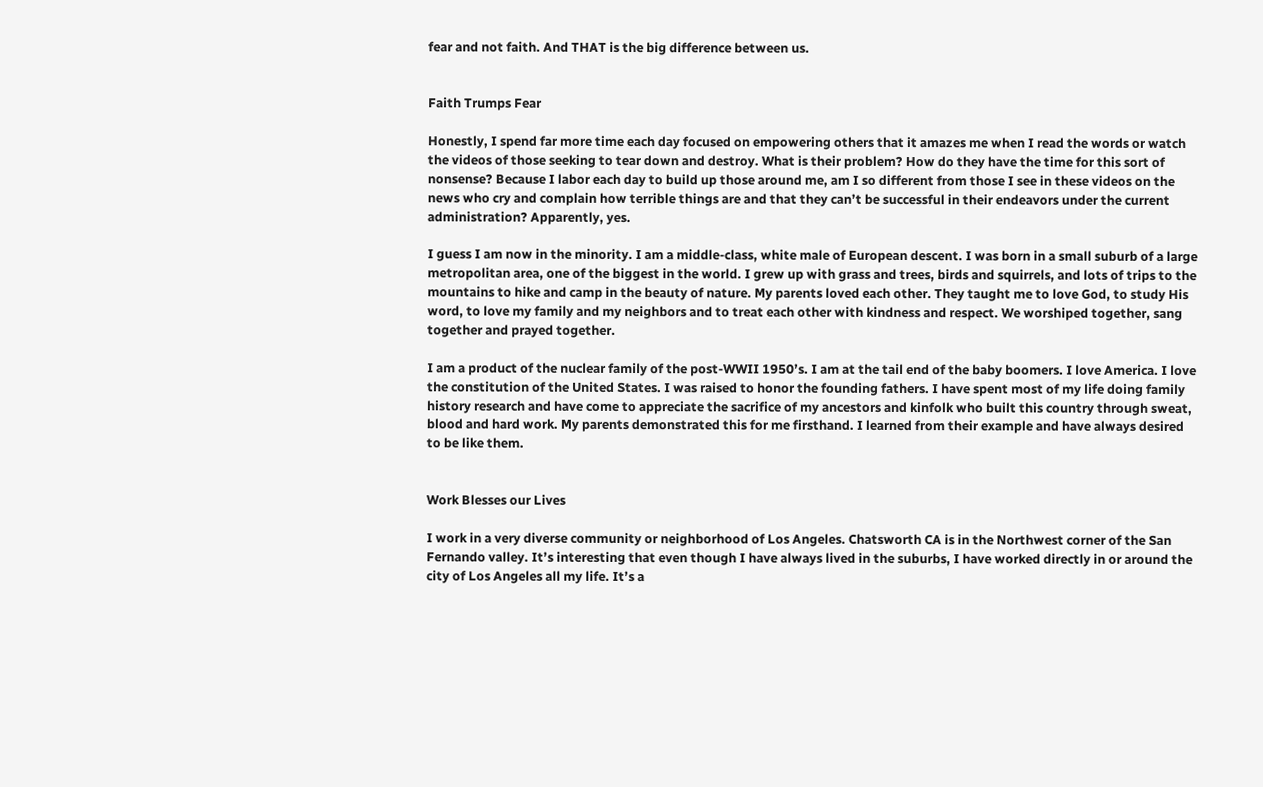fear and not faith. And THAT is the big difference between us.


Faith Trumps Fear

Honestly, I spend far more time each day focused on empowering others that it amazes me when I read the words or watch the videos of those seeking to tear down and destroy. What is their problem? How do they have the time for this sort of nonsense? Because I labor each day to build up those around me, am I so different from those I see in these videos on the news who cry and complain how terrible things are and that they can’t be successful in their endeavors under the current administration? Apparently, yes.

I guess I am now in the minority. I am a middle-class, white male of European descent. I was born in a small suburb of a large metropolitan area, one of the biggest in the world. I grew up with grass and trees, birds and squirrels, and lots of trips to the mountains to hike and camp in the beauty of nature. My parents loved each other. They taught me to love God, to study His word, to love my family and my neighbors and to treat each other with kindness and respect. We worshiped together, sang together and prayed together.

I am a product of the nuclear family of the post-WWII 1950’s. I am at the tail end of the baby boomers. I love America. I love the constitution of the United States. I was raised to honor the founding fathers. I have spent most of my life doing family history research and have come to appreciate the sacrifice of my ancestors and kinfolk who built this country through sweat, blood and hard work. My parents demonstrated this for me firsthand. I learned from their example and have always desired to be like them.


Work Blesses our Lives

I work in a very diverse community or neighborhood of Los Angeles. Chatsworth CA is in the Northwest corner of the San Fernando valley. It’s interesting that even though I have always lived in the suburbs, I have worked directly in or around the city of Los Angeles all my life. It’s a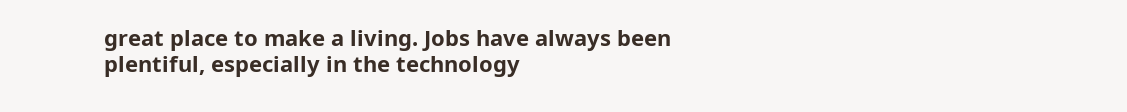great place to make a living. Jobs have always been plentiful, especially in the technology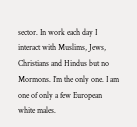sector. In work each day I interact with Muslims, Jews, Christians and Hindus but no Mormons. I’m the only one. I am one of only a few European white males.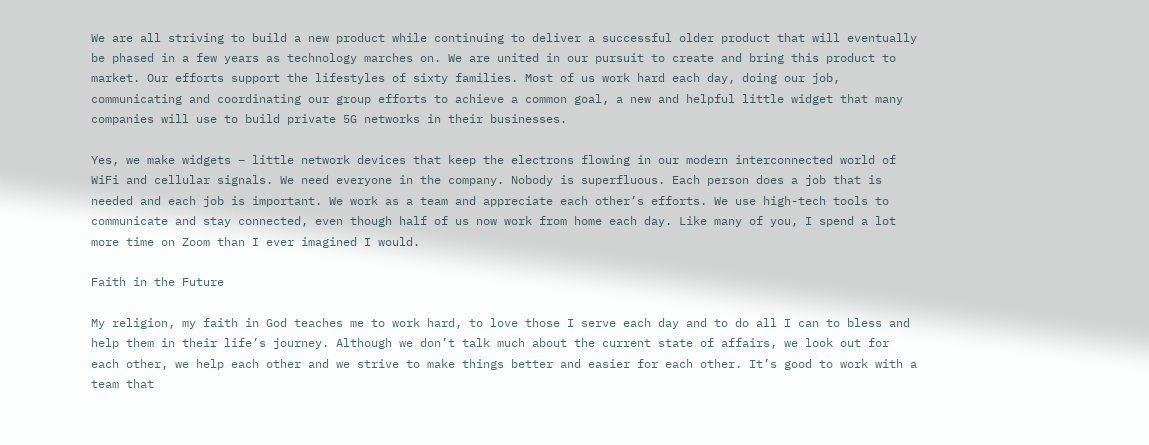We are all striving to build a new product while continuing to deliver a successful older product that will eventually be phased in a few years as technology marches on. We are united in our pursuit to create and bring this product to market. Our efforts support the lifestyles of sixty families. Most of us work hard each day, doing our job, communicating and coordinating our group efforts to achieve a common goal, a new and helpful little widget that many companies will use to build private 5G networks in their businesses.

Yes, we make widgets – little network devices that keep the electrons flowing in our modern interconnected world of WiFi and cellular signals. We need everyone in the company. Nobody is superfluous. Each person does a job that is needed and each job is important. We work as a team and appreciate each other’s efforts. We use high-tech tools to communicate and stay connected, even though half of us now work from home each day. Like many of you, I spend a lot more time on Zoom than I ever imagined I would.

Faith in the Future

My religion, my faith in God teaches me to work hard, to love those I serve each day and to do all I can to bless and help them in their life’s journey. Although we don’t talk much about the current state of affairs, we look out for each other, we help each other and we strive to make things better and easier for each other. It’s good to work with a team that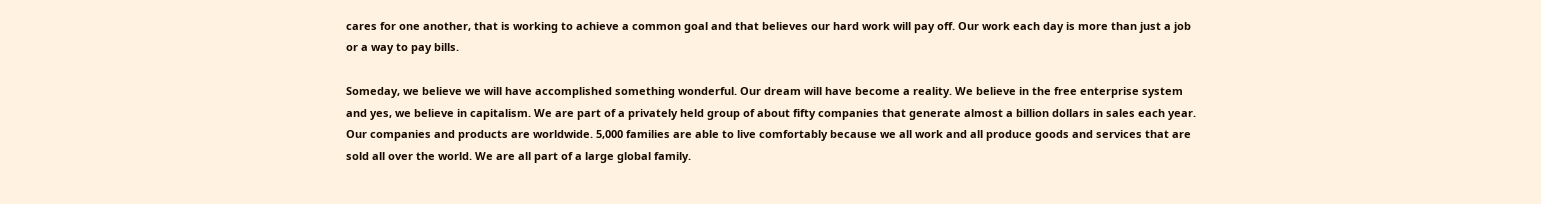cares for one another, that is working to achieve a common goal and that believes our hard work will pay off. Our work each day is more than just a job or a way to pay bills.

Someday, we believe we will have accomplished something wonderful. Our dream will have become a reality. We believe in the free enterprise system and yes, we believe in capitalism. We are part of a privately held group of about fifty companies that generate almost a billion dollars in sales each year. Our companies and products are worldwide. 5,000 families are able to live comfortably because we all work and all produce goods and services that are sold all over the world. We are all part of a large global family.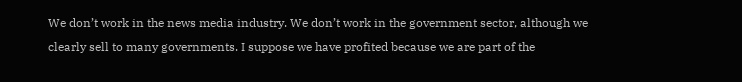We don’t work in the news media industry. We don’t work in the government sector, although we clearly sell to many governments. I suppose we have profited because we are part of the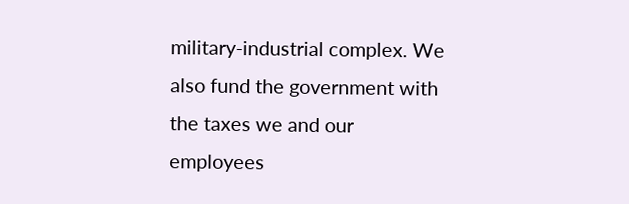military-industrial complex. We also fund the government with the taxes we and our employees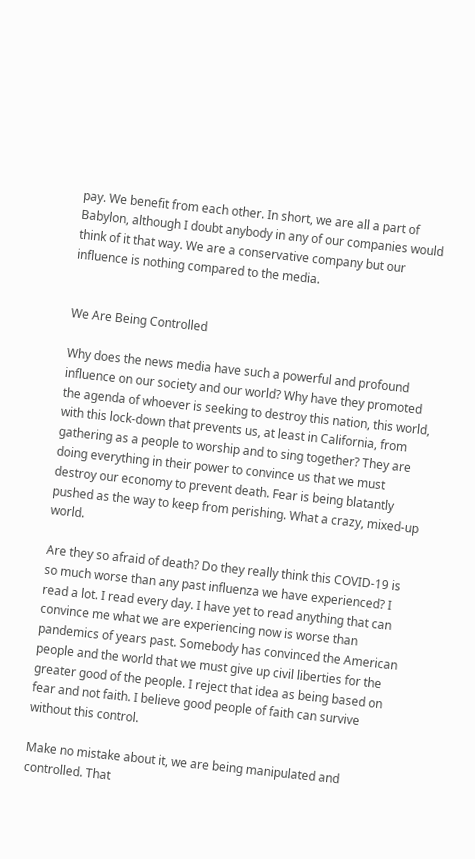pay. We benefit from each other. In short, we are all a part of Babylon, although I doubt anybody in any of our companies would think of it that way. We are a conservative company but our influence is nothing compared to the media.


We Are Being Controlled

Why does the news media have such a powerful and profound influence on our society and our world? Why have they promoted the agenda of whoever is seeking to destroy this nation, this world, with this lock-down that prevents us, at least in California, from gathering as a people to worship and to sing together? They are doing everything in their power to convince us that we must destroy our economy to prevent death. Fear is being blatantly pushed as the way to keep from perishing. What a crazy, mixed-up world.

Are they so afraid of death? Do they really think this COVID-19 is so much worse than any past influenza we have experienced? I read a lot. I read every day. I have yet to read anything that can convince me what we are experiencing now is worse than pandemics of years past. Somebody has convinced the American people and the world that we must give up civil liberties for the greater good of the people. I reject that idea as being based on fear and not faith. I believe good people of faith can survive without this control.

Make no mistake about it, we are being manipulated and controlled. That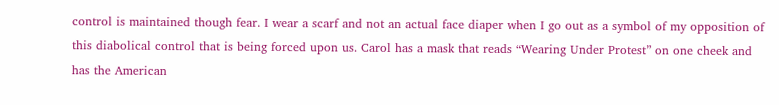control is maintained though fear. I wear a scarf and not an actual face diaper when I go out as a symbol of my opposition of this diabolical control that is being forced upon us. Carol has a mask that reads “Wearing Under Protest” on one cheek and has the American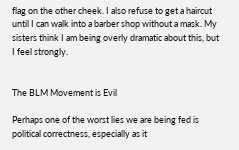flag on the other cheek. I also refuse to get a haircut until I can walk into a barber shop without a mask. My sisters think I am being overly dramatic about this, but I feel strongly.


The BLM Movement is Evil

Perhaps one of the worst lies we are being fed is political correctness, especially as it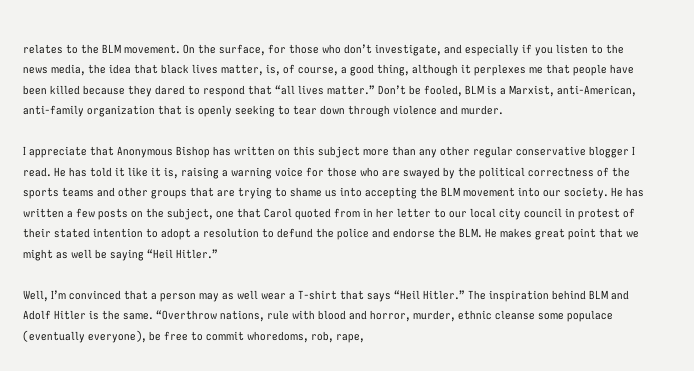relates to the BLM movement. On the surface, for those who don’t investigate, and especially if you listen to the news media, the idea that black lives matter, is, of course, a good thing, although it perplexes me that people have been killed because they dared to respond that “all lives matter.” Don’t be fooled, BLM is a Marxist, anti-American, anti-family organization that is openly seeking to tear down through violence and murder.

I appreciate that Anonymous Bishop has written on this subject more than any other regular conservative blogger I read. He has told it like it is, raising a warning voice for those who are swayed by the political correctness of the sports teams and other groups that are trying to shame us into accepting the BLM movement into our society. He has written a few posts on the subject, one that Carol quoted from in her letter to our local city council in protest of their stated intention to adopt a resolution to defund the police and endorse the BLM. He makes great point that we might as well be saying “Heil Hitler.”

Well, I’m convinced that a person may as well wear a T-shirt that says “Heil Hitler.” The inspiration behind BLM and Adolf Hitler is the same. “Overthrow nations, rule with blood and horror, murder, ethnic cleanse some populace (eventually everyone), be free to commit whoredoms, rob, rape,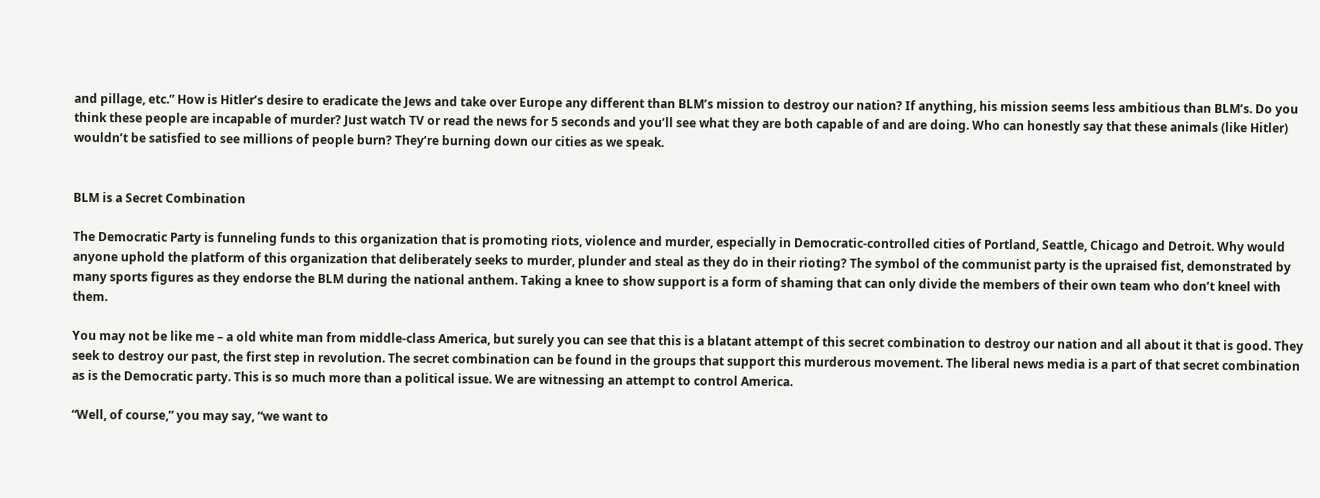and pillage, etc.” How is Hitler’s desire to eradicate the Jews and take over Europe any different than BLM’s mission to destroy our nation? If anything, his mission seems less ambitious than BLM’s. Do you think these people are incapable of murder? Just watch TV or read the news for 5 seconds and you’ll see what they are both capable of and are doing. Who can honestly say that these animals (like Hitler) wouldn’t be satisfied to see millions of people burn? They’re burning down our cities as we speak.


BLM is a Secret Combination

The Democratic Party is funneling funds to this organization that is promoting riots, violence and murder, especially in Democratic-controlled cities of Portland, Seattle, Chicago and Detroit. Why would anyone uphold the platform of this organization that deliberately seeks to murder, plunder and steal as they do in their rioting? The symbol of the communist party is the upraised fist, demonstrated by many sports figures as they endorse the BLM during the national anthem. Taking a knee to show support is a form of shaming that can only divide the members of their own team who don’t kneel with them.

You may not be like me – a old white man from middle-class America, but surely you can see that this is a blatant attempt of this secret combination to destroy our nation and all about it that is good. They seek to destroy our past, the first step in revolution. The secret combination can be found in the groups that support this murderous movement. The liberal news media is a part of that secret combination as is the Democratic party. This is so much more than a political issue. We are witnessing an attempt to control America.

“Well, of course,” you may say, “we want to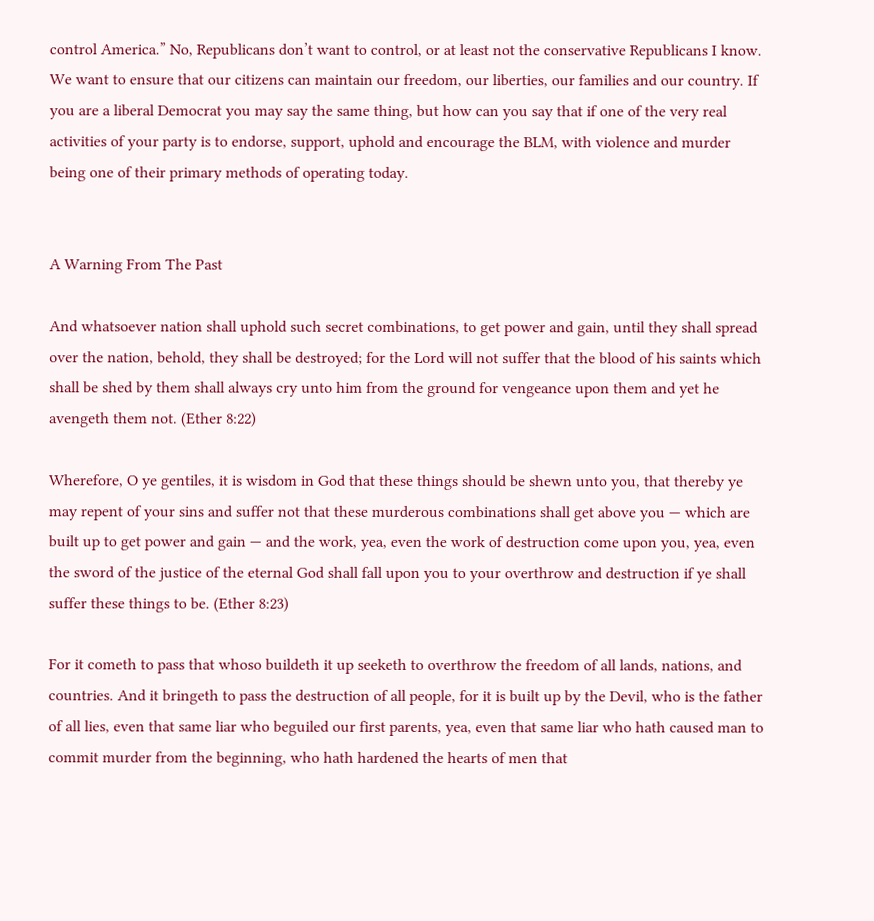control America.” No, Republicans don’t want to control, or at least not the conservative Republicans I know. We want to ensure that our citizens can maintain our freedom, our liberties, our families and our country. If you are a liberal Democrat you may say the same thing, but how can you say that if one of the very real activities of your party is to endorse, support, uphold and encourage the BLM, with violence and murder being one of their primary methods of operating today.


A Warning From The Past

And whatsoever nation shall uphold such secret combinations, to get power and gain, until they shall spread over the nation, behold, they shall be destroyed; for the Lord will not suffer that the blood of his saints which shall be shed by them shall always cry unto him from the ground for vengeance upon them and yet he avengeth them not. (Ether 8:22)

Wherefore, O ye gentiles, it is wisdom in God that these things should be shewn unto you, that thereby ye may repent of your sins and suffer not that these murderous combinations shall get above you — which are built up to get power and gain — and the work, yea, even the work of destruction come upon you, yea, even the sword of the justice of the eternal God shall fall upon you to your overthrow and destruction if ye shall suffer these things to be. (Ether 8:23)

For it cometh to pass that whoso buildeth it up seeketh to overthrow the freedom of all lands, nations, and countries. And it bringeth to pass the destruction of all people, for it is built up by the Devil, who is the father of all lies, even that same liar who beguiled our first parents, yea, even that same liar who hath caused man to commit murder from the beginning, who hath hardened the hearts of men that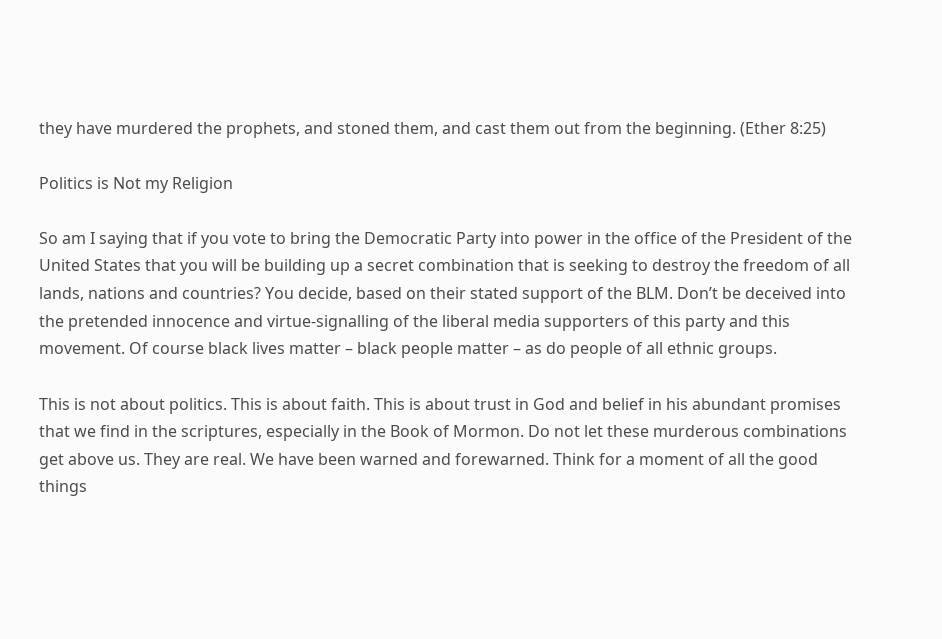they have murdered the prophets, and stoned them, and cast them out from the beginning. (Ether 8:25)

Politics is Not my Religion

So am I saying that if you vote to bring the Democratic Party into power in the office of the President of the United States that you will be building up a secret combination that is seeking to destroy the freedom of all lands, nations and countries? You decide, based on their stated support of the BLM. Don’t be deceived into the pretended innocence and virtue-signalling of the liberal media supporters of this party and this movement. Of course black lives matter – black people matter – as do people of all ethnic groups.

This is not about politics. This is about faith. This is about trust in God and belief in his abundant promises that we find in the scriptures, especially in the Book of Mormon. Do not let these murderous combinations get above us. They are real. We have been warned and forewarned. Think for a moment of all the good things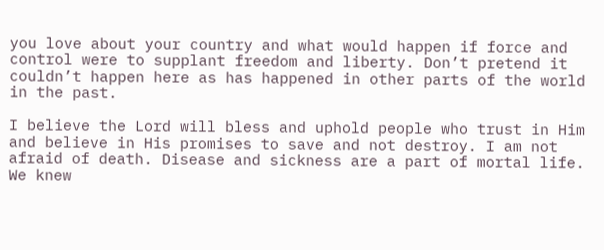you love about your country and what would happen if force and control were to supplant freedom and liberty. Don’t pretend it couldn’t happen here as has happened in other parts of the world in the past.

I believe the Lord will bless and uphold people who trust in Him and believe in His promises to save and not destroy. I am not afraid of death. Disease and sickness are a part of mortal life. We knew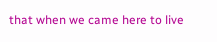that when we came here to live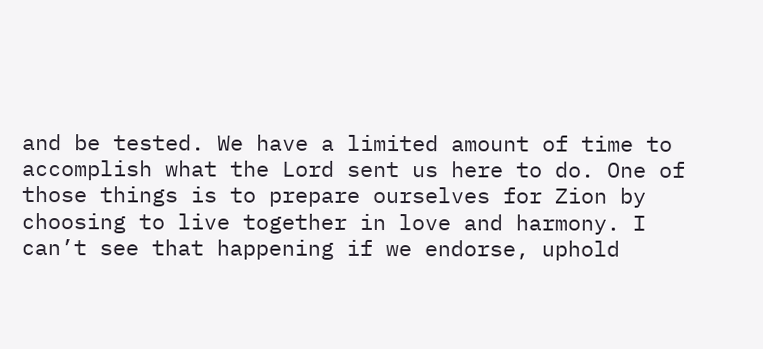and be tested. We have a limited amount of time to accomplish what the Lord sent us here to do. One of those things is to prepare ourselves for Zion by choosing to live together in love and harmony. I can’t see that happening if we endorse, uphold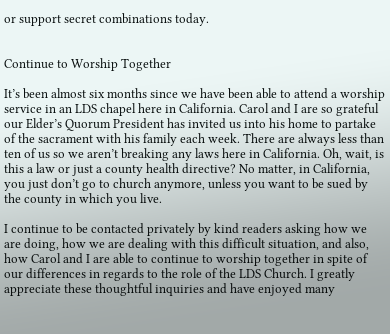or support secret combinations today.


Continue to Worship Together

It’s been almost six months since we have been able to attend a worship service in an LDS chapel here in California. Carol and I are so grateful our Elder’s Quorum President has invited us into his home to partake of the sacrament with his family each week. There are always less than ten of us so we aren’t breaking any laws here in California. Oh, wait, is this a law or just a county health directive? No matter, in California, you just don’t go to church anymore, unless you want to be sued by the county in which you live.

I continue to be contacted privately by kind readers asking how we are doing, how we are dealing with this difficult situation, and also, how Carol and I are able to continue to worship together in spite of our differences in regards to the role of the LDS Church. I greatly appreciate these thoughtful inquiries and have enjoyed many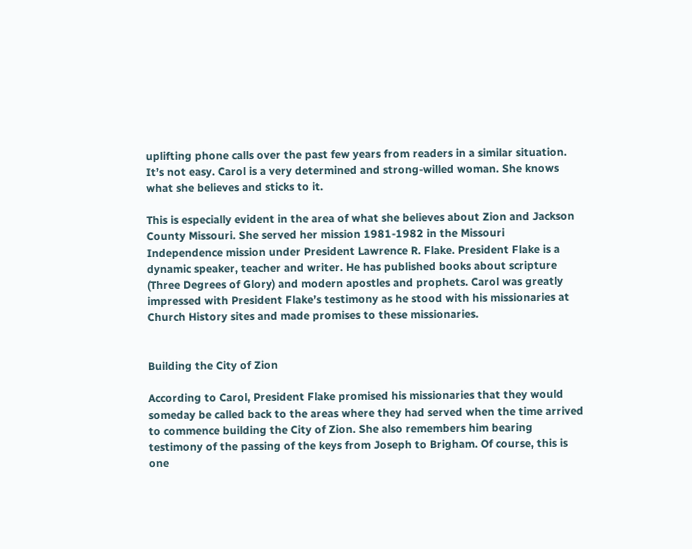uplifting phone calls over the past few years from readers in a similar situation. It’s not easy. Carol is a very determined and strong-willed woman. She knows what she believes and sticks to it.

This is especially evident in the area of what she believes about Zion and Jackson County Missouri. She served her mission 1981-1982 in the Missouri Independence mission under President Lawrence R. Flake. President Flake is a dynamic speaker, teacher and writer. He has published books about scripture (Three Degrees of Glory) and modern apostles and prophets. Carol was greatly impressed with President Flake’s testimony as he stood with his missionaries at Church History sites and made promises to these missionaries.


Building the City of Zion

According to Carol, President Flake promised his missionaries that they would someday be called back to the areas where they had served when the time arrived to commence building the City of Zion. She also remembers him bearing testimony of the passing of the keys from Joseph to Brigham. Of course, this is one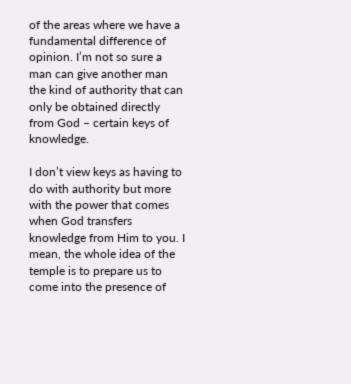of the areas where we have a fundamental difference of opinion. I’m not so sure a man can give another man the kind of authority that can only be obtained directly from God – certain keys of knowledge.

I don’t view keys as having to do with authority but more with the power that comes when God transfers knowledge from Him to you. I mean, the whole idea of the temple is to prepare us to come into the presence of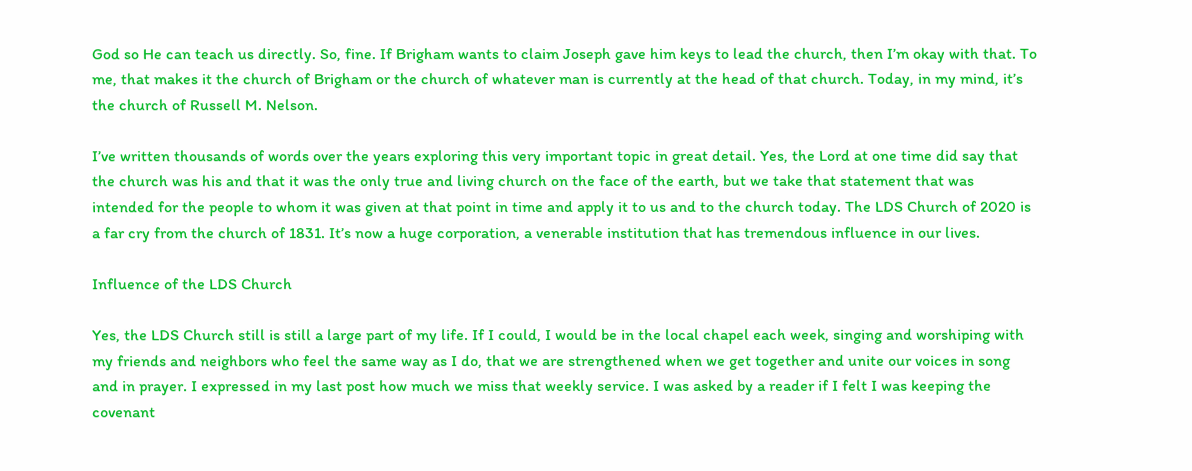God so He can teach us directly. So, fine. If Brigham wants to claim Joseph gave him keys to lead the church, then I’m okay with that. To me, that makes it the church of Brigham or the church of whatever man is currently at the head of that church. Today, in my mind, it’s the church of Russell M. Nelson.

I’ve written thousands of words over the years exploring this very important topic in great detail. Yes, the Lord at one time did say that the church was his and that it was the only true and living church on the face of the earth, but we take that statement that was intended for the people to whom it was given at that point in time and apply it to us and to the church today. The LDS Church of 2020 is a far cry from the church of 1831. It’s now a huge corporation, a venerable institution that has tremendous influence in our lives.

Influence of the LDS Church

Yes, the LDS Church still is still a large part of my life. If I could, I would be in the local chapel each week, singing and worshiping with my friends and neighbors who feel the same way as I do, that we are strengthened when we get together and unite our voices in song and in prayer. I expressed in my last post how much we miss that weekly service. I was asked by a reader if I felt I was keeping the covenant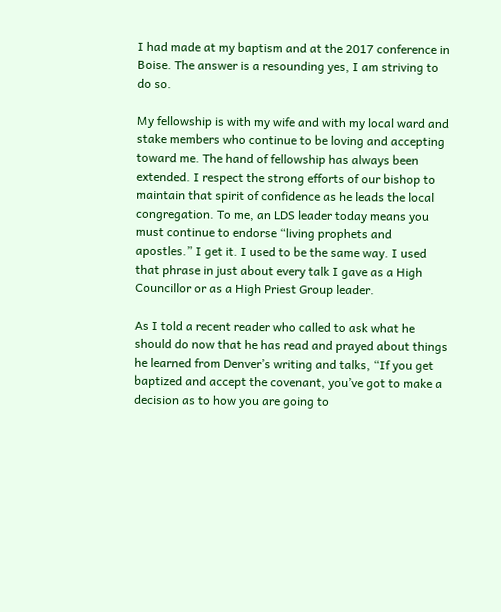I had made at my baptism and at the 2017 conference in Boise. The answer is a resounding yes, I am striving to do so.

My fellowship is with my wife and with my local ward and stake members who continue to be loving and accepting toward me. The hand of fellowship has always been extended. I respect the strong efforts of our bishop to maintain that spirit of confidence as he leads the local congregation. To me, an LDS leader today means you must continue to endorse “living prophets and apostles.” I get it. I used to be the same way. I used that phrase in just about every talk I gave as a High Councillor or as a High Priest Group leader.

As I told a recent reader who called to ask what he should do now that he has read and prayed about things he learned from Denver’s writing and talks, “If you get baptized and accept the covenant, you’ve got to make a decision as to how you are going to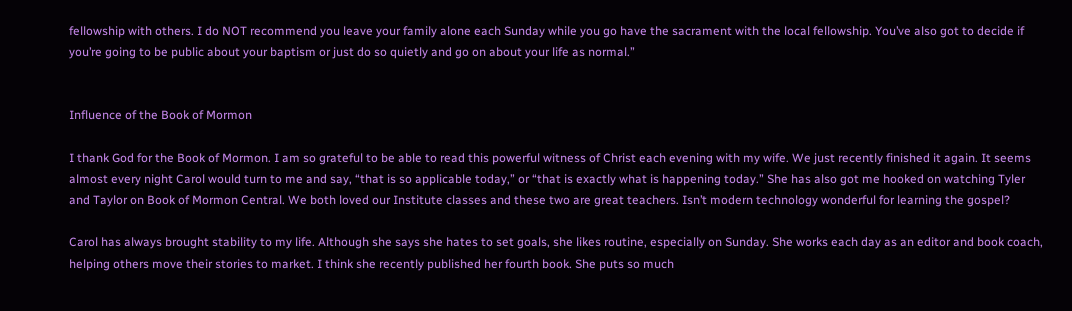fellowship with others. I do NOT recommend you leave your family alone each Sunday while you go have the sacrament with the local fellowship. You’ve also got to decide if you’re going to be public about your baptism or just do so quietly and go on about your life as normal.”


Influence of the Book of Mormon

I thank God for the Book of Mormon. I am so grateful to be able to read this powerful witness of Christ each evening with my wife. We just recently finished it again. It seems almost every night Carol would turn to me and say, “that is so applicable today,” or “that is exactly what is happening today.” She has also got me hooked on watching Tyler and Taylor on Book of Mormon Central. We both loved our Institute classes and these two are great teachers. Isn’t modern technology wonderful for learning the gospel?

Carol has always brought stability to my life. Although she says she hates to set goals, she likes routine, especially on Sunday. She works each day as an editor and book coach, helping others move their stories to market. I think she recently published her fourth book. She puts so much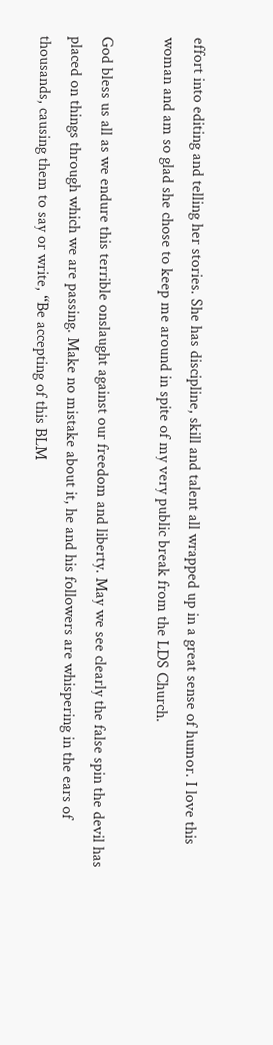effort into editing and telling her stories. She has discipline, skill and talent all wrapped up in a great sense of humor. I love this woman and am so glad she chose to keep me around in spite of my very public break from the LDS Church.

God bless us all as we endure this terrible onslaught against our freedom and liberty. May we see clearly the false spin the devil has placed on things through which we are passing. Make no mistake about it, he and his followers are whispering in the ears of thousands, causing them to say or write, “Be accepting of this BLM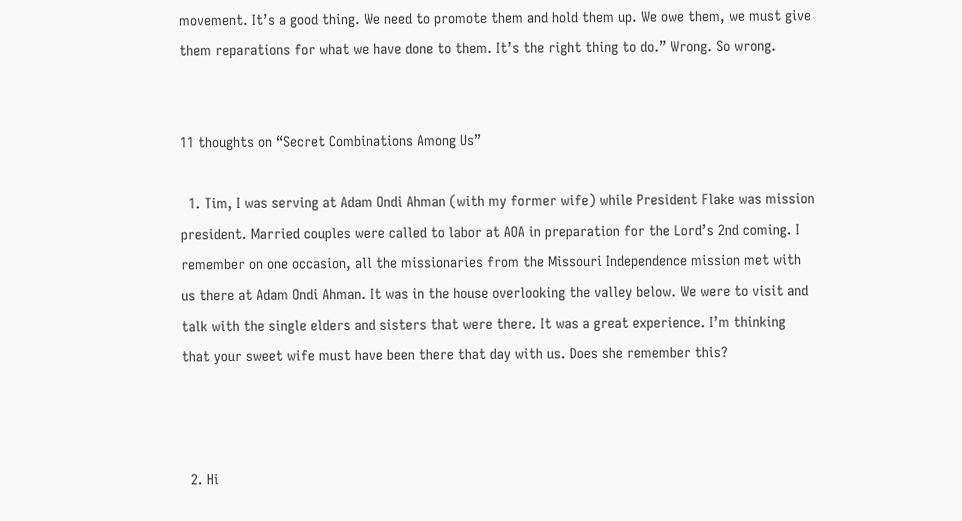movement. It’s a good thing. We need to promote them and hold them up. We owe them, we must give them reparations for what we have done to them. It’s the right thing to do.” Wrong. So wrong.


11 thoughts on “Secret Combinations Among Us”

  1. Tim, I was serving at Adam Ondi Ahman (with my former wife) while President Flake was mission president. Married couples were called to labor at AOA in preparation for the Lord’s 2nd coming. I remember on one occasion, all the missionaries from the Missouri Independence mission met with us there at Adam Ondi Ahman. It was in the house overlooking the valley below. We were to visit and talk with the single elders and sisters that were there. It was a great experience. I’m thinking that your sweet wife must have been there that day with us. Does she remember this?



  2. Hi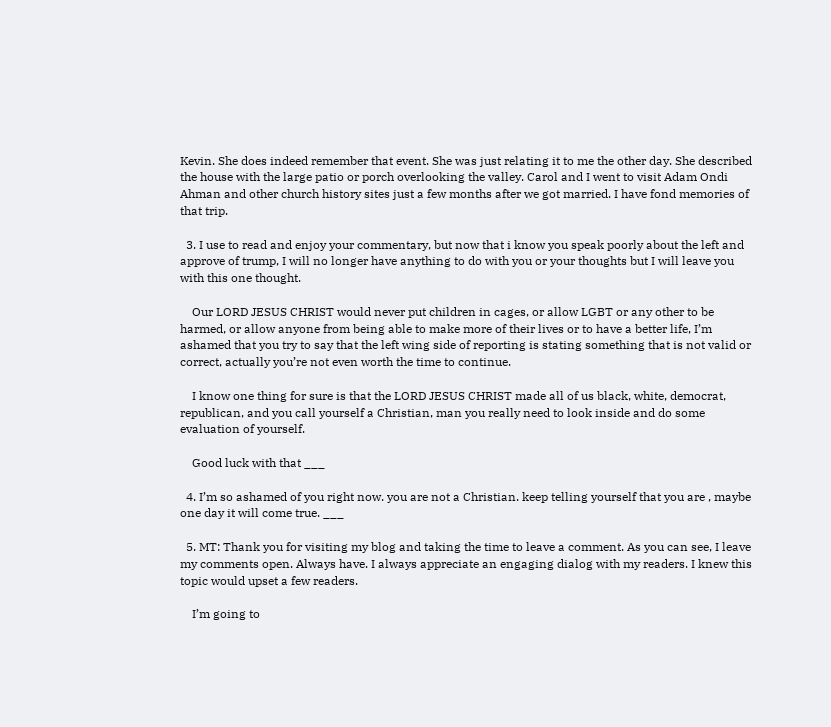Kevin. She does indeed remember that event. She was just relating it to me the other day. She described the house with the large patio or porch overlooking the valley. Carol and I went to visit Adam Ondi Ahman and other church history sites just a few months after we got married. I have fond memories of that trip.

  3. I use to read and enjoy your commentary, but now that i know you speak poorly about the left and approve of trump, I will no longer have anything to do with you or your thoughts but I will leave you with this one thought.

    Our LORD JESUS CHRIST would never put children in cages, or allow LGBT or any other to be harmed, or allow anyone from being able to make more of their lives or to have a better life, I’m ashamed that you try to say that the left wing side of reporting is stating something that is not valid or correct, actually you’re not even worth the time to continue.

    I know one thing for sure is that the LORD JESUS CHRIST made all of us black, white, democrat, republican, and you call yourself a Christian, man you really need to look inside and do some evaluation of yourself.

    Good luck with that ___

  4. I’m so ashamed of you right now. you are not a Christian. keep telling yourself that you are , maybe one day it will come true. ___

  5. MT: Thank you for visiting my blog and taking the time to leave a comment. As you can see, I leave my comments open. Always have. I always appreciate an engaging dialog with my readers. I knew this topic would upset a few readers.

    I’m going to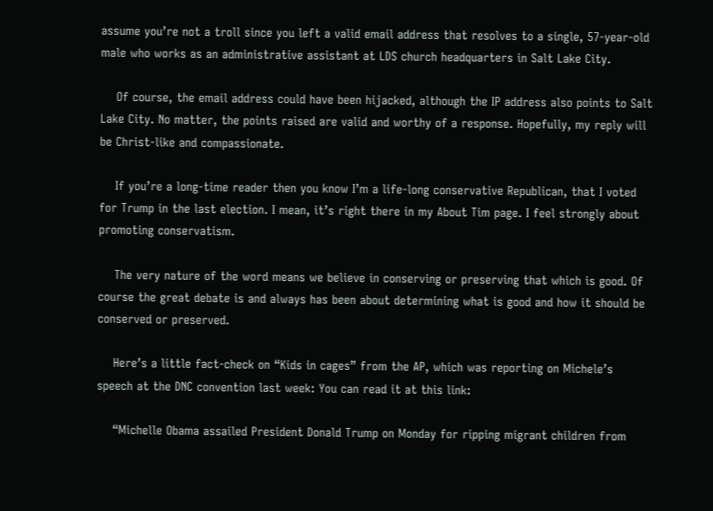assume you’re not a troll since you left a valid email address that resolves to a single, 57-year-old male who works as an administrative assistant at LDS church headquarters in Salt Lake City.

    Of course, the email address could have been hijacked, although the IP address also points to Salt Lake City. No matter, the points raised are valid and worthy of a response. Hopefully, my reply will be Christ-like and compassionate.

    If you’re a long-time reader then you know I’m a life-long conservative Republican, that I voted for Trump in the last election. I mean, it’s right there in my About Tim page. I feel strongly about promoting conservatism.

    The very nature of the word means we believe in conserving or preserving that which is good. Of course the great debate is and always has been about determining what is good and how it should be conserved or preserved.

    Here’s a little fact-check on “Kids in cages” from the AP, which was reporting on Michele’s speech at the DNC convention last week: You can read it at this link:

    “Michelle Obama assailed President Donald Trump on Monday for ripping migrant children from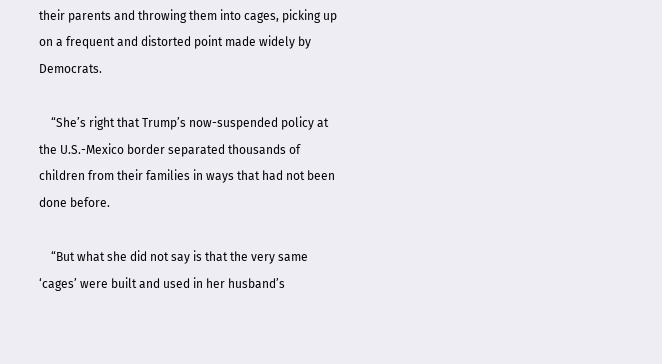their parents and throwing them into cages, picking up on a frequent and distorted point made widely by Democrats.

    “She’s right that Trump’s now-suspended policy at the U.S.-Mexico border separated thousands of children from their families in ways that had not been done before.

    “But what she did not say is that the very same ‘cages’ were built and used in her husband’s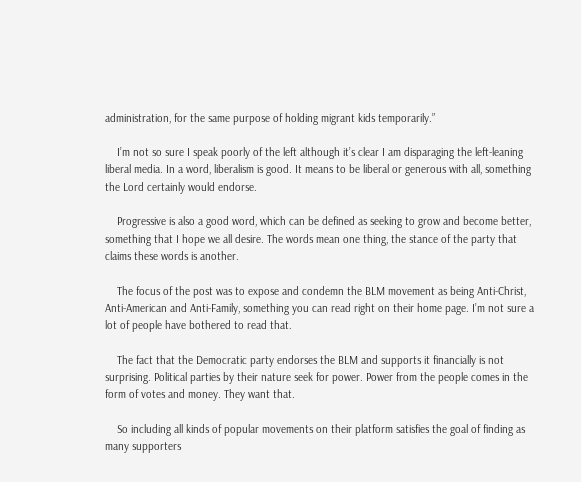administration, for the same purpose of holding migrant kids temporarily.”

    I’m not so sure I speak poorly of the left although it’s clear I am disparaging the left-leaning liberal media. In a word, liberalism is good. It means to be liberal or generous with all, something the Lord certainly would endorse.

    Progressive is also a good word, which can be defined as seeking to grow and become better, something that I hope we all desire. The words mean one thing, the stance of the party that claims these words is another.

    The focus of the post was to expose and condemn the BLM movement as being Anti-Christ, Anti-American and Anti-Family, something you can read right on their home page. I’m not sure a lot of people have bothered to read that.

    The fact that the Democratic party endorses the BLM and supports it financially is not surprising. Political parties by their nature seek for power. Power from the people comes in the form of votes and money. They want that.

    So including all kinds of popular movements on their platform satisfies the goal of finding as many supporters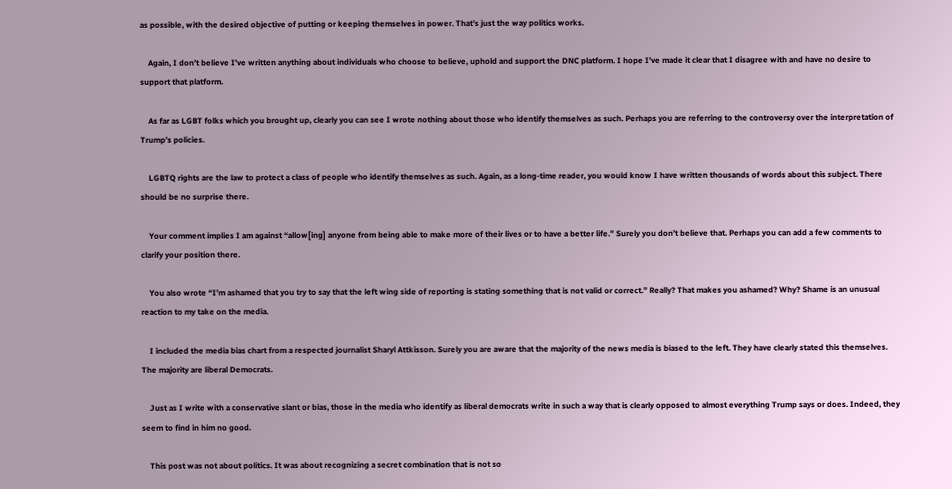as possible, with the desired objective of putting or keeping themselves in power. That’s just the way politics works.

    Again, I don’t believe I’ve written anything about individuals who choose to believe, uphold and support the DNC platform. I hope I’ve made it clear that I disagree with and have no desire to support that platform.

    As far as LGBT folks which you brought up, clearly you can see I wrote nothing about those who identify themselves as such. Perhaps you are referring to the controversy over the interpretation of Trump’s policies.

    LGBTQ rights are the law to protect a class of people who identify themselves as such. Again, as a long-time reader, you would know I have written thousands of words about this subject. There should be no surprise there.

    Your comment implies I am against “allow[ing] anyone from being able to make more of their lives or to have a better life.” Surely you don’t believe that. Perhaps you can add a few comments to clarify your position there.

    You also wrote “I’m ashamed that you try to say that the left wing side of reporting is stating something that is not valid or correct.” Really? That makes you ashamed? Why? Shame is an unusual reaction to my take on the media.

    I included the media bias chart from a respected journalist Sharyl Attkisson. Surely you are aware that the majority of the news media is biased to the left. They have clearly stated this themselves. The majority are liberal Democrats.

    Just as I write with a conservative slant or bias, those in the media who identify as liberal democrats write in such a way that is clearly opposed to almost everything Trump says or does. Indeed, they seem to find in him no good.

    This post was not about politics. It was about recognizing a secret combination that is not so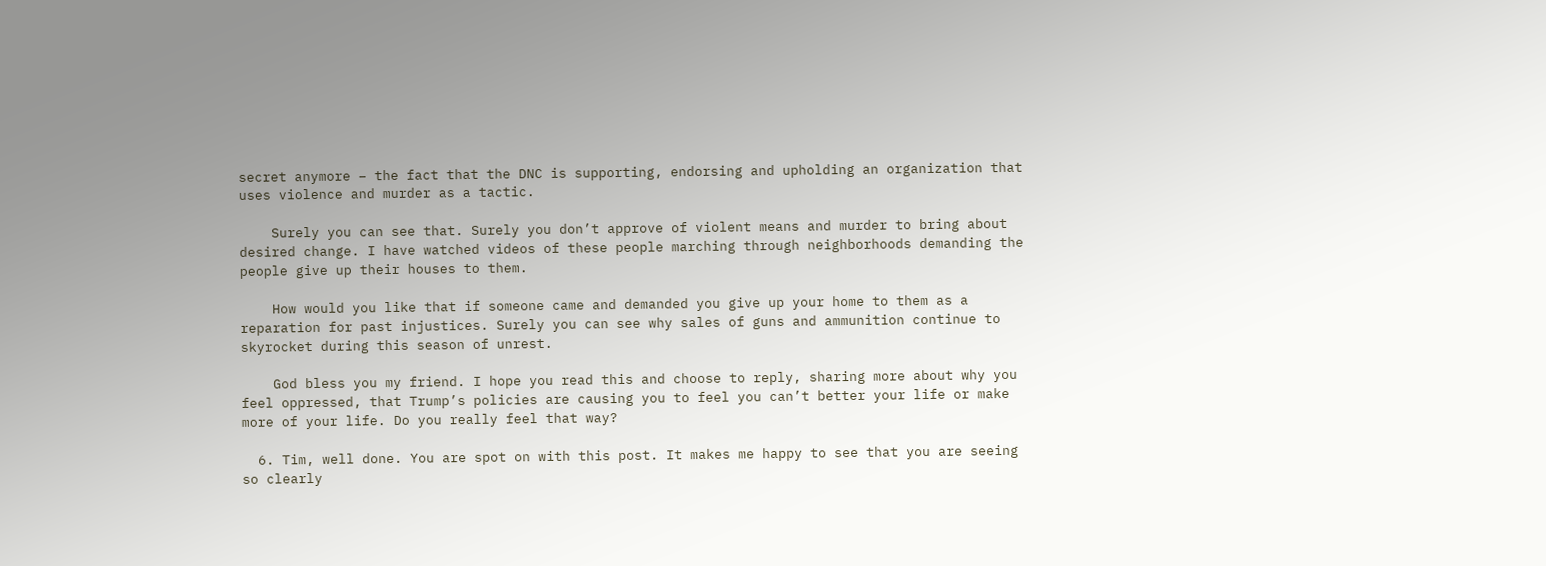secret anymore – the fact that the DNC is supporting, endorsing and upholding an organization that uses violence and murder as a tactic.

    Surely you can see that. Surely you don’t approve of violent means and murder to bring about desired change. I have watched videos of these people marching through neighborhoods demanding the people give up their houses to them.

    How would you like that if someone came and demanded you give up your home to them as a reparation for past injustices. Surely you can see why sales of guns and ammunition continue to skyrocket during this season of unrest.

    God bless you my friend. I hope you read this and choose to reply, sharing more about why you feel oppressed, that Trump’s policies are causing you to feel you can’t better your life or make more of your life. Do you really feel that way?

  6. Tim, well done. You are spot on with this post. It makes me happy to see that you are seeing so clearly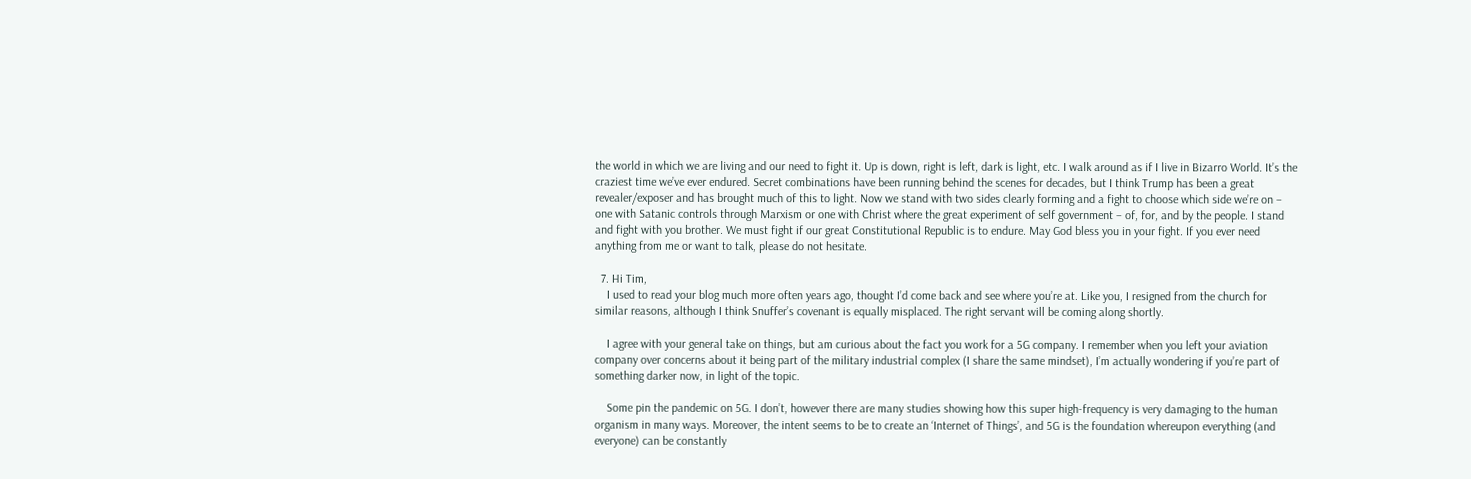the world in which we are living and our need to fight it. Up is down, right is left, dark is light, etc. I walk around as if I live in Bizarro World. It’s the craziest time we’ve ever endured. Secret combinations have been running behind the scenes for decades, but I think Trump has been a great revealer/exposer and has brought much of this to light. Now we stand with two sides clearly forming and a fight to choose which side we’re on – one with Satanic controls through Marxism or one with Christ where the great experiment of self government – of, for, and by the people. I stand and fight with you brother. We must fight if our great Constitutional Republic is to endure. May God bless you in your fight. If you ever need anything from me or want to talk, please do not hesitate.

  7. Hi Tim,
    I used to read your blog much more often years ago, thought I’d come back and see where you’re at. Like you, I resigned from the church for similar reasons, although I think Snuffer’s covenant is equally misplaced. The right servant will be coming along shortly.

    I agree with your general take on things, but am curious about the fact you work for a 5G company. I remember when you left your aviation company over concerns about it being part of the military industrial complex (I share the same mindset), I’m actually wondering if you’re part of something darker now, in light of the topic.

    Some pin the pandemic on 5G. I don’t, however there are many studies showing how this super high-frequency is very damaging to the human organism in many ways. Moreover, the intent seems to be to create an ‘Internet of Things’, and 5G is the foundation whereupon everything (and everyone) can be constantly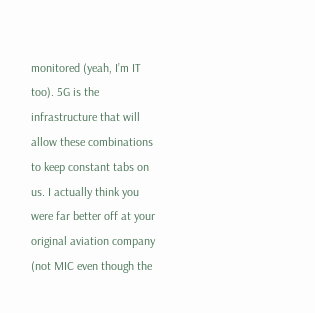monitored (yeah, I’m IT too). 5G is the infrastructure that will allow these combinations to keep constant tabs on us. I actually think you were far better off at your original aviation company (not MIC even though the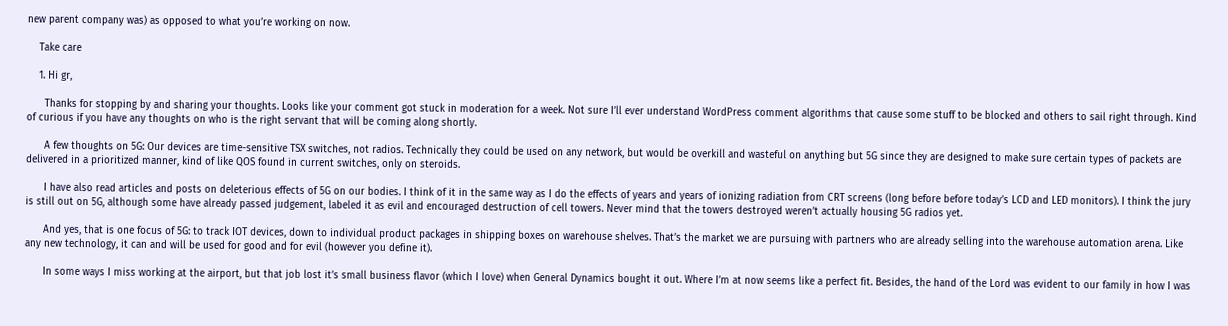new parent company was) as opposed to what you’re working on now.

    Take care

    1. Hi gr,

      Thanks for stopping by and sharing your thoughts. Looks like your comment got stuck in moderation for a week. Not sure I’ll ever understand WordPress comment algorithms that cause some stuff to be blocked and others to sail right through. Kind of curious if you have any thoughts on who is the right servant that will be coming along shortly.

      A few thoughts on 5G: Our devices are time-sensitive TSX switches, not radios. Technically they could be used on any network, but would be overkill and wasteful on anything but 5G since they are designed to make sure certain types of packets are delivered in a prioritized manner, kind of like QOS found in current switches, only on steroids.

      I have also read articles and posts on deleterious effects of 5G on our bodies. I think of it in the same way as I do the effects of years and years of ionizing radiation from CRT screens (long before before today’s LCD and LED monitors). I think the jury is still out on 5G, although some have already passed judgement, labeled it as evil and encouraged destruction of cell towers. Never mind that the towers destroyed weren’t actually housing 5G radios yet.

      And yes, that is one focus of 5G: to track IOT devices, down to individual product packages in shipping boxes on warehouse shelves. That’s the market we are pursuing with partners who are already selling into the warehouse automation arena. Like any new technology, it can and will be used for good and for evil (however you define it).

      In some ways I miss working at the airport, but that job lost it’s small business flavor (which I love) when General Dynamics bought it out. Where I’m at now seems like a perfect fit. Besides, the hand of the Lord was evident to our family in how I was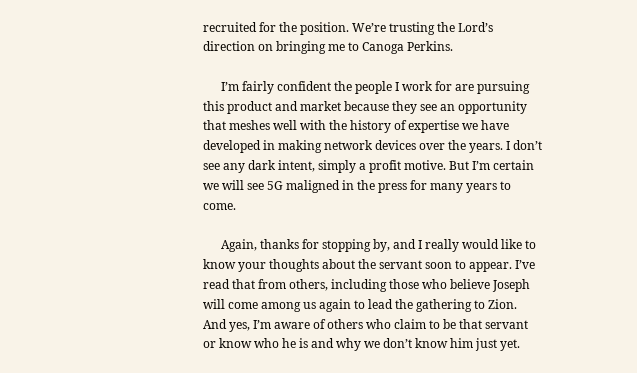recruited for the position. We’re trusting the Lord’s direction on bringing me to Canoga Perkins.

      I’m fairly confident the people I work for are pursuing this product and market because they see an opportunity that meshes well with the history of expertise we have developed in making network devices over the years. I don’t see any dark intent, simply a profit motive. But I’m certain we will see 5G maligned in the press for many years to come.

      Again, thanks for stopping by, and I really would like to know your thoughts about the servant soon to appear. I’ve read that from others, including those who believe Joseph will come among us again to lead the gathering to Zion. And yes, I’m aware of others who claim to be that servant or know who he is and why we don’t know him just yet.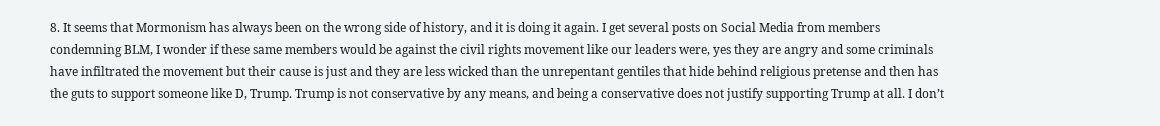8. It seems that Mormonism has always been on the wrong side of history, and it is doing it again. I get several posts on Social Media from members condemning BLM, I wonder if these same members would be against the civil rights movement like our leaders were, yes they are angry and some criminals have infiltrated the movement but their cause is just and they are less wicked than the unrepentant gentiles that hide behind religious pretense and then has the guts to support someone like D, Trump. Trump is not conservative by any means, and being a conservative does not justify supporting Trump at all. I don’t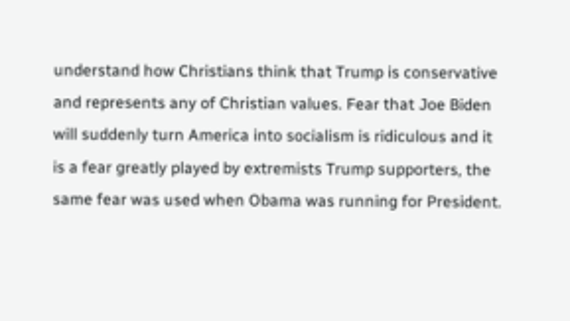understand how Christians think that Trump is conservative and represents any of Christian values. Fear that Joe Biden will suddenly turn America into socialism is ridiculous and it is a fear greatly played by extremists Trump supporters, the same fear was used when Obama was running for President.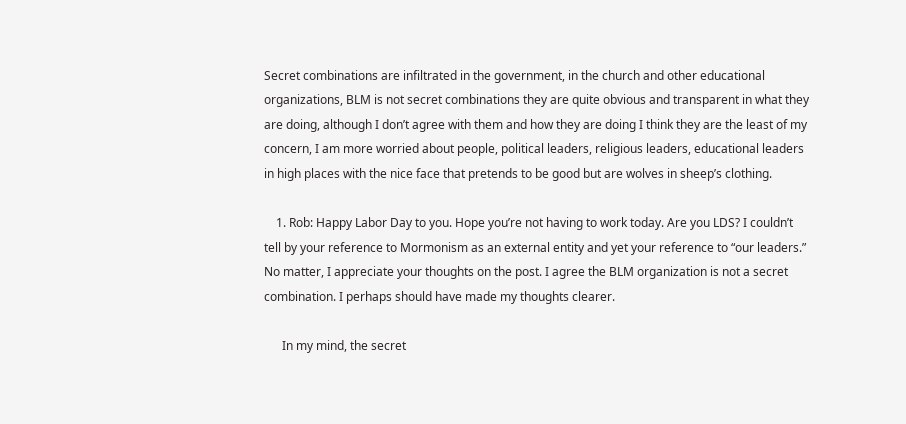Secret combinations are infiltrated in the government, in the church and other educational organizations, BLM is not secret combinations they are quite obvious and transparent in what they are doing, although I don’t agree with them and how they are doing I think they are the least of my concern, I am more worried about people, political leaders, religious leaders, educational leaders in high places with the nice face that pretends to be good but are wolves in sheep’s clothing.

    1. Rob: Happy Labor Day to you. Hope you’re not having to work today. Are you LDS? I couldn’t tell by your reference to Mormonism as an external entity and yet your reference to “our leaders.” No matter, I appreciate your thoughts on the post. I agree the BLM organization is not a secret combination. I perhaps should have made my thoughts clearer.

      In my mind, the secret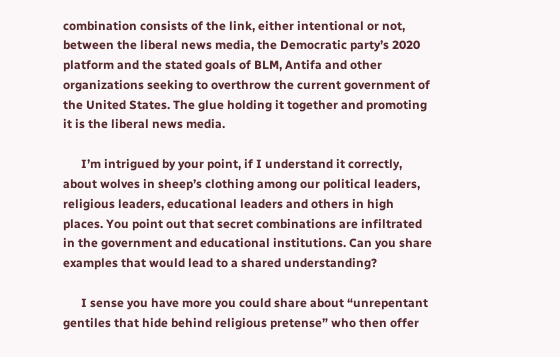combination consists of the link, either intentional or not, between the liberal news media, the Democratic party’s 2020 platform and the stated goals of BLM, Antifa and other organizations seeking to overthrow the current government of the United States. The glue holding it together and promoting it is the liberal news media.

      I’m intrigued by your point, if I understand it correctly, about wolves in sheep’s clothing among our political leaders, religious leaders, educational leaders and others in high places. You point out that secret combinations are infiltrated in the government and educational institutions. Can you share examples that would lead to a shared understanding?

      I sense you have more you could share about “unrepentant gentiles that hide behind religious pretense” who then offer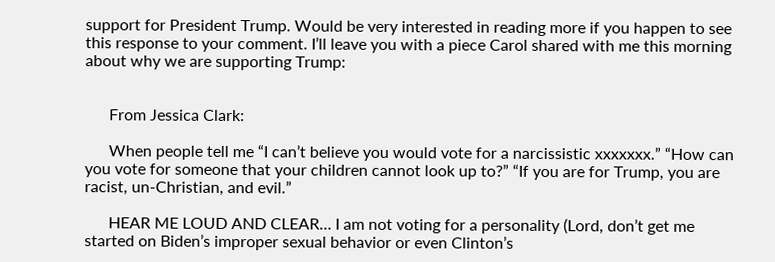support for President Trump. Would be very interested in reading more if you happen to see this response to your comment. I’ll leave you with a piece Carol shared with me this morning about why we are supporting Trump:


      From Jessica Clark:

      When people tell me “I can’t believe you would vote for a narcissistic xxxxxxx.” “How can you vote for someone that your children cannot look up to?” “If you are for Trump, you are racist, un-Christian, and evil.”

      HEAR ME LOUD AND CLEAR… I am not voting for a personality (Lord, don’t get me started on Biden’s improper sexual behavior or even Clinton’s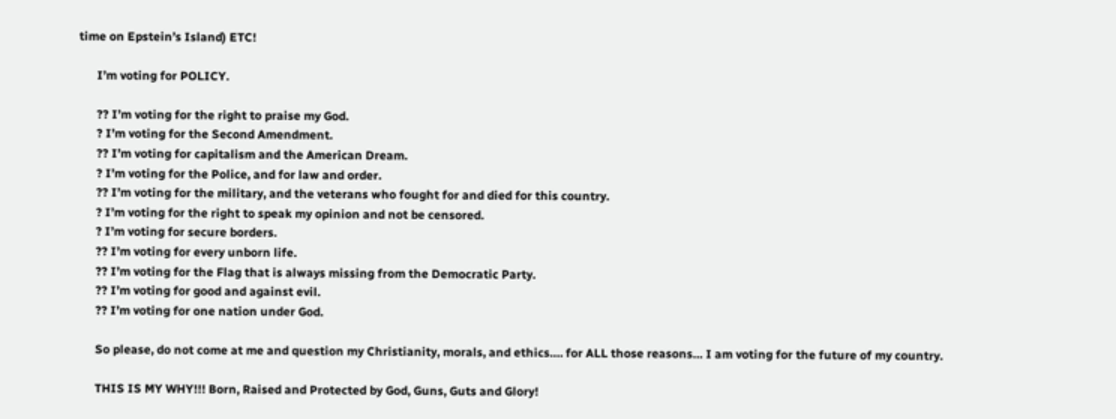time on Epstein’s Island) ETC!

      I’m voting for POLICY.

      ?? I’m voting for the right to praise my God.
      ? I’m voting for the Second Amendment.
      ?? I’m voting for capitalism and the American Dream.
      ? I’m voting for the Police, and for law and order.
      ?? I’m voting for the military, and the veterans who fought for and died for this country.
      ? I’m voting for the right to speak my opinion and not be censored.
      ? I’m voting for secure borders.
      ?? I’m voting for every unborn life.
      ?? I’m voting for the Flag that is always missing from the Democratic Party.
      ?? I’m voting for good and against evil.
      ?? I’m voting for one nation under God.

      So please, do not come at me and question my Christianity, morals, and ethics…. for ALL those reasons… I am voting for the future of my country.

      THIS IS MY WHY!!! Born, Raised and Protected by God, Guns, Guts and Glory!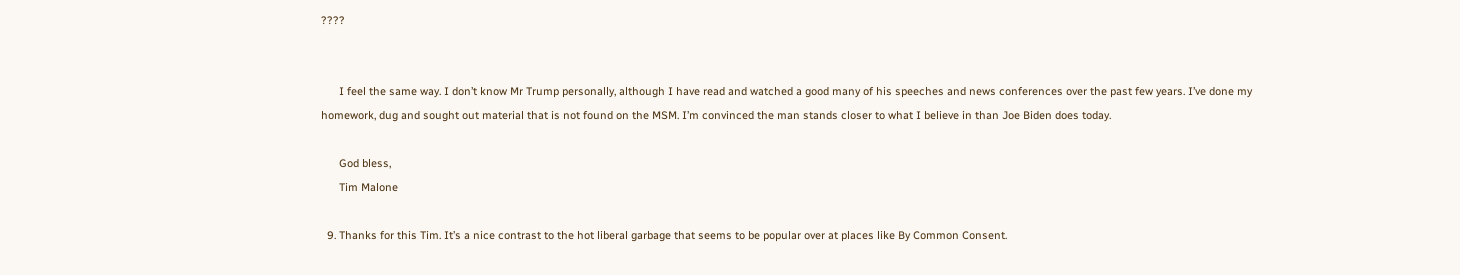????


      I feel the same way. I don’t know Mr Trump personally, although I have read and watched a good many of his speeches and news conferences over the past few years. I’ve done my homework, dug and sought out material that is not found on the MSM. I’m convinced the man stands closer to what I believe in than Joe Biden does today.

      God bless,
      Tim Malone

  9. Thanks for this Tim. It’s a nice contrast to the hot liberal garbage that seems to be popular over at places like By Common Consent.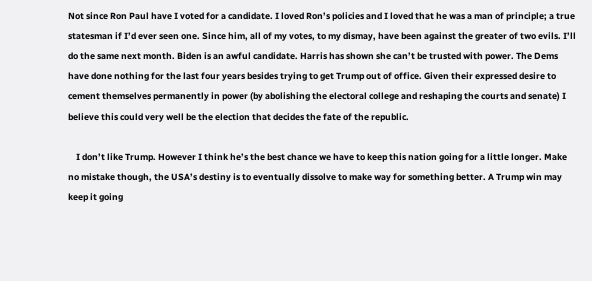Not since Ron Paul have I voted for a candidate. I loved Ron’s policies and I loved that he was a man of principle; a true statesman if I’d ever seen one. Since him, all of my votes, to my dismay, have been against the greater of two evils. I’ll do the same next month. Biden is an awful candidate. Harris has shown she can’t be trusted with power. The Dems have done nothing for the last four years besides trying to get Trump out of office. Given their expressed desire to cement themselves permanently in power (by abolishing the electoral college and reshaping the courts and senate) I believe this could very well be the election that decides the fate of the republic.

    I don’t like Trump. However I think he’s the best chance we have to keep this nation going for a little longer. Make no mistake though, the USA’s destiny is to eventually dissolve to make way for something better. A Trump win may keep it going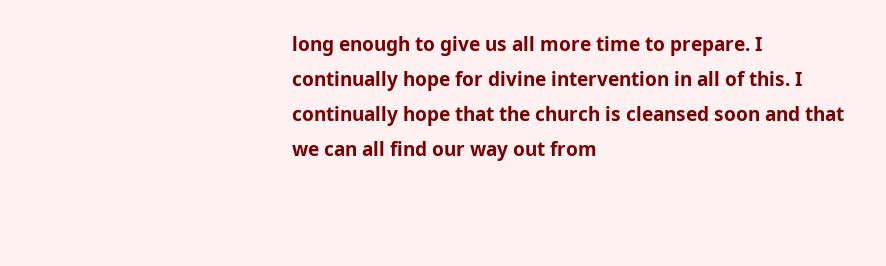long enough to give us all more time to prepare. I continually hope for divine intervention in all of this. I continually hope that the church is cleansed soon and that we can all find our way out from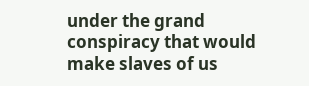under the grand conspiracy that would make slaves of us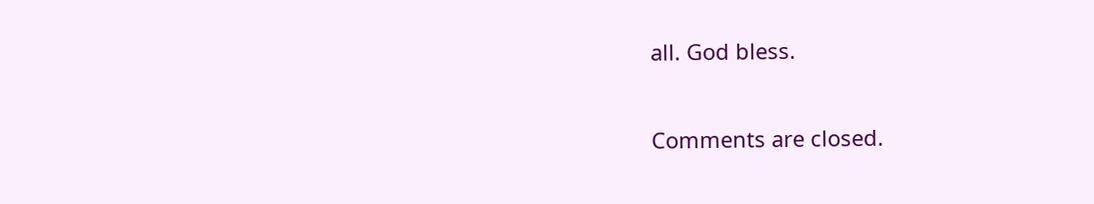all. God bless.

Comments are closed.